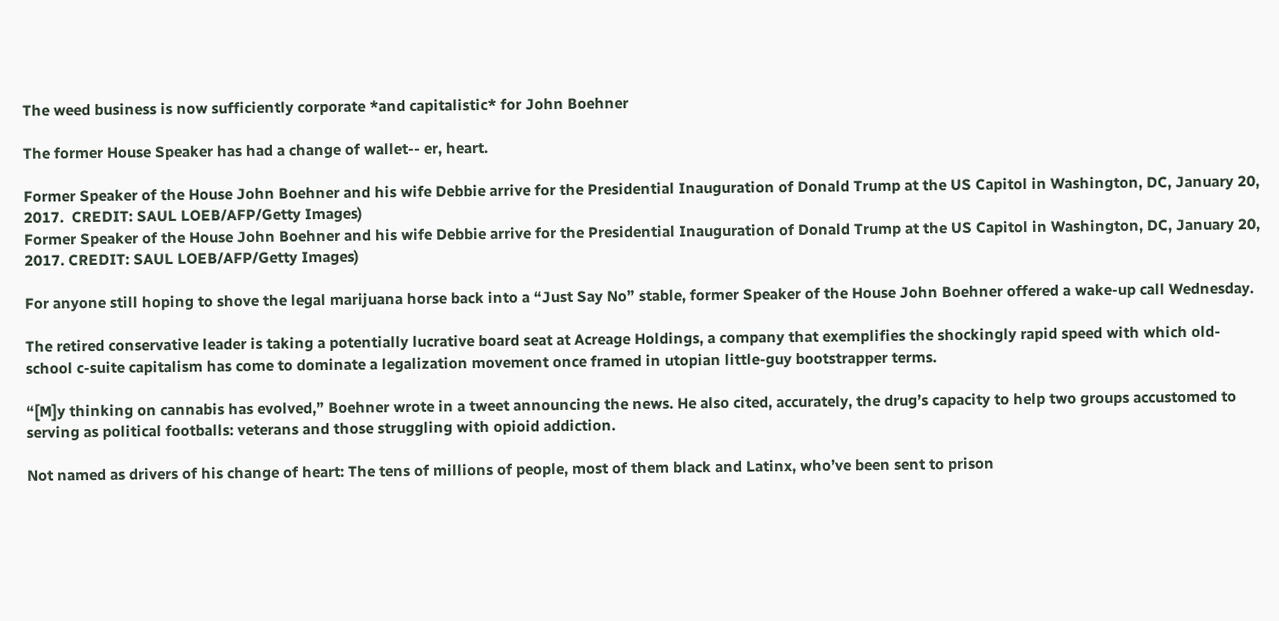The weed business is now sufficiently corporate *and capitalistic* for John Boehner

The former House Speaker has had a change of wallet-- er, heart.

Former Speaker of the House John Boehner and his wife Debbie arrive for the Presidential Inauguration of Donald Trump at the US Capitol in Washington, DC, January 20, 2017.  CREDIT: SAUL LOEB/AFP/Getty Images)
Former Speaker of the House John Boehner and his wife Debbie arrive for the Presidential Inauguration of Donald Trump at the US Capitol in Washington, DC, January 20, 2017. CREDIT: SAUL LOEB/AFP/Getty Images)

For anyone still hoping to shove the legal marijuana horse back into a “Just Say No” stable, former Speaker of the House John Boehner offered a wake-up call Wednesday.

The retired conservative leader is taking a potentially lucrative board seat at Acreage Holdings, a company that exemplifies the shockingly rapid speed with which old-school c-suite capitalism has come to dominate a legalization movement once framed in utopian little-guy bootstrapper terms.

“[M]y thinking on cannabis has evolved,” Boehner wrote in a tweet announcing the news. He also cited, accurately, the drug’s capacity to help two groups accustomed to serving as political footballs: veterans and those struggling with opioid addiction.

Not named as drivers of his change of heart: The tens of millions of people, most of them black and Latinx, who’ve been sent to prison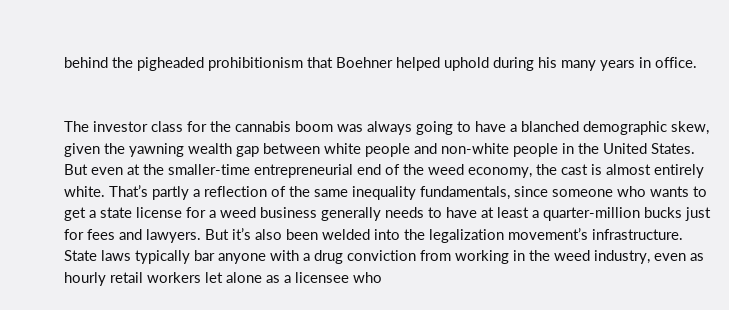behind the pigheaded prohibitionism that Boehner helped uphold during his many years in office.


The investor class for the cannabis boom was always going to have a blanched demographic skew, given the yawning wealth gap between white people and non-white people in the United States. But even at the smaller-time entrepreneurial end of the weed economy, the cast is almost entirely white. That’s partly a reflection of the same inequality fundamentals, since someone who wants to get a state license for a weed business generally needs to have at least a quarter-million bucks just for fees and lawyers. But it’s also been welded into the legalization movement’s infrastructure. State laws typically bar anyone with a drug conviction from working in the weed industry, even as hourly retail workers let alone as a licensee who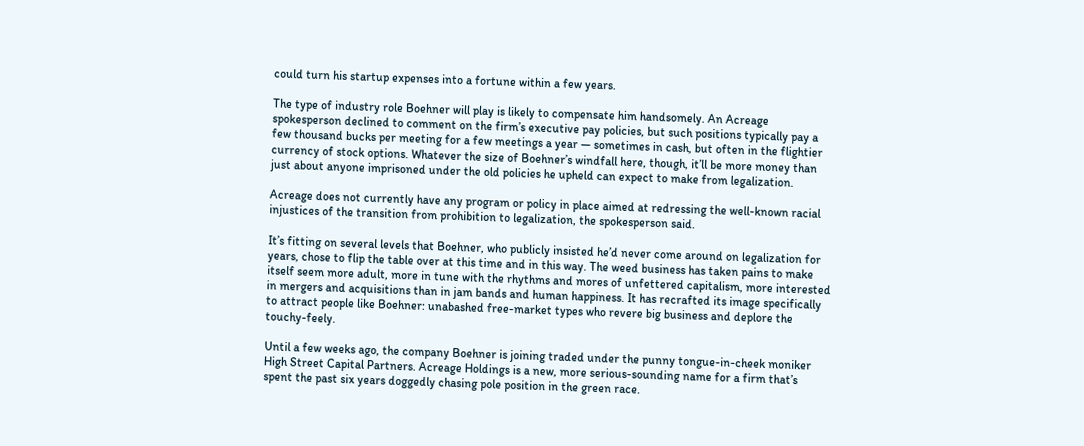could turn his startup expenses into a fortune within a few years.

The type of industry role Boehner will play is likely to compensate him handsomely. An Acreage spokesperson declined to comment on the firm’s executive pay policies, but such positions typically pay a few thousand bucks per meeting for a few meetings a year — sometimes in cash, but often in the flightier currency of stock options. Whatever the size of Boehner’s windfall here, though, it’ll be more money than just about anyone imprisoned under the old policies he upheld can expect to make from legalization.

Acreage does not currently have any program or policy in place aimed at redressing the well-known racial injustices of the transition from prohibition to legalization, the spokesperson said.

It’s fitting on several levels that Boehner, who publicly insisted he’d never come around on legalization for years, chose to flip the table over at this time and in this way. The weed business has taken pains to make itself seem more adult, more in tune with the rhythms and mores of unfettered capitalism, more interested in mergers and acquisitions than in jam bands and human happiness. It has recrafted its image specifically to attract people like Boehner: unabashed free-market types who revere big business and deplore the touchy-feely.

Until a few weeks ago, the company Boehner is joining traded under the punny tongue-in-cheek moniker High Street Capital Partners. Acreage Holdings is a new, more serious-sounding name for a firm that’s spent the past six years doggedly chasing pole position in the green race.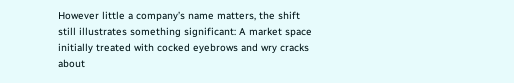However little a company’s name matters, the shift still illustrates something significant: A market space initially treated with cocked eyebrows and wry cracks about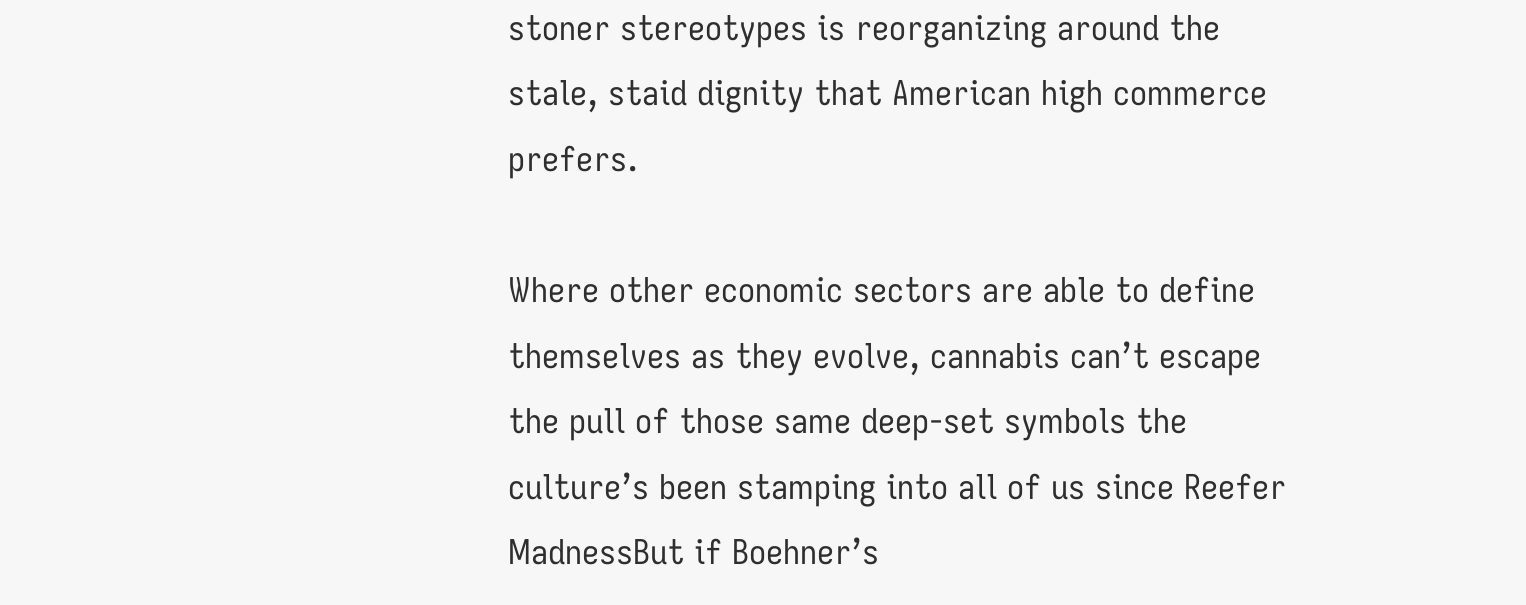stoner stereotypes is reorganizing around the stale, staid dignity that American high commerce prefers.

Where other economic sectors are able to define themselves as they evolve, cannabis can’t escape the pull of those same deep-set symbols the culture’s been stamping into all of us since Reefer MadnessBut if Boehner’s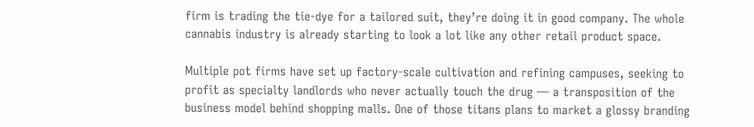firm is trading the tie-dye for a tailored suit, they’re doing it in good company. The whole cannabis industry is already starting to look a lot like any other retail product space.

Multiple pot firms have set up factory-scale cultivation and refining campuses, seeking to profit as specialty landlords who never actually touch the drug — a transposition of the business model behind shopping malls. One of those titans plans to market a glossy branding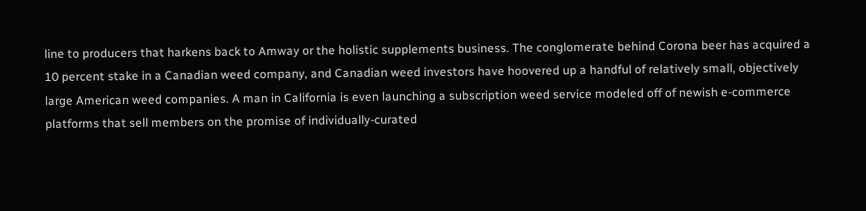line to producers that harkens back to Amway or the holistic supplements business. The conglomerate behind Corona beer has acquired a 10 percent stake in a Canadian weed company, and Canadian weed investors have hoovered up a handful of relatively small, objectively large American weed companies. A man in California is even launching a subscription weed service modeled off of newish e-commerce platforms that sell members on the promise of individually-curated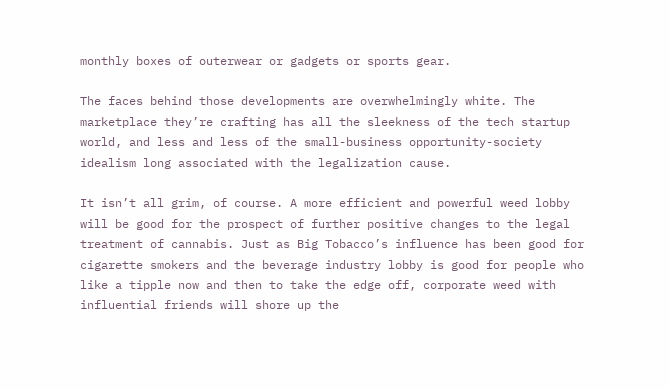monthly boxes of outerwear or gadgets or sports gear.

The faces behind those developments are overwhelmingly white. The marketplace they’re crafting has all the sleekness of the tech startup world, and less and less of the small-business opportunity-society idealism long associated with the legalization cause.

It isn’t all grim, of course. A more efficient and powerful weed lobby will be good for the prospect of further positive changes to the legal treatment of cannabis. Just as Big Tobacco’s influence has been good for cigarette smokers and the beverage industry lobby is good for people who like a tipple now and then to take the edge off, corporate weed with influential friends will shore up the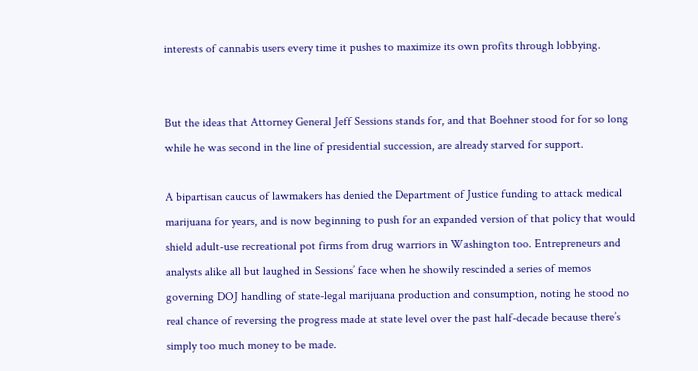interests of cannabis users every time it pushes to maximize its own profits through lobbying.


But the ideas that Attorney General Jeff Sessions stands for, and that Boehner stood for for so long while he was second in the line of presidential succession, are already starved for support.

A bipartisan caucus of lawmakers has denied the Department of Justice funding to attack medical marijuana for years, and is now beginning to push for an expanded version of that policy that would shield adult-use recreational pot firms from drug warriors in Washington too. Entrepreneurs and analysts alike all but laughed in Sessions’ face when he showily rescinded a series of memos governing DOJ handling of state-legal marijuana production and consumption, noting he stood no real chance of reversing the progress made at state level over the past half-decade because there’s simply too much money to be made.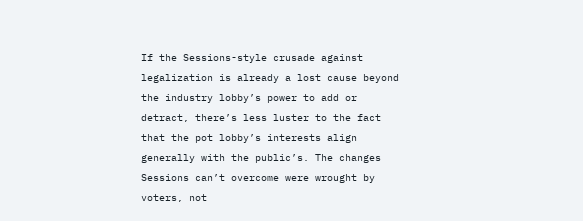If the Sessions-style crusade against legalization is already a lost cause beyond the industry lobby’s power to add or detract, there’s less luster to the fact that the pot lobby’s interests align generally with the public’s. The changes Sessions can’t overcome were wrought by voters, not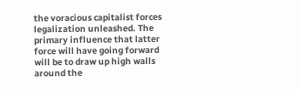the voracious capitalist forces legalization unleashed. The primary influence that latter force will have going forward will be to draw up high walls around the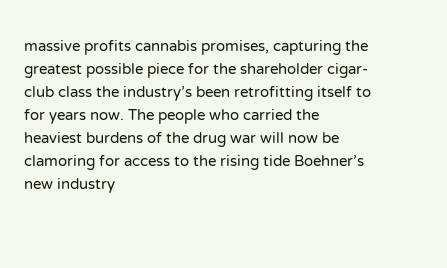massive profits cannabis promises, capturing the greatest possible piece for the shareholder cigar-club class the industry’s been retrofitting itself to for years now. The people who carried the heaviest burdens of the drug war will now be clamoring for access to the rising tide Boehner’s new industry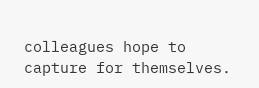colleagues hope to capture for themselves.